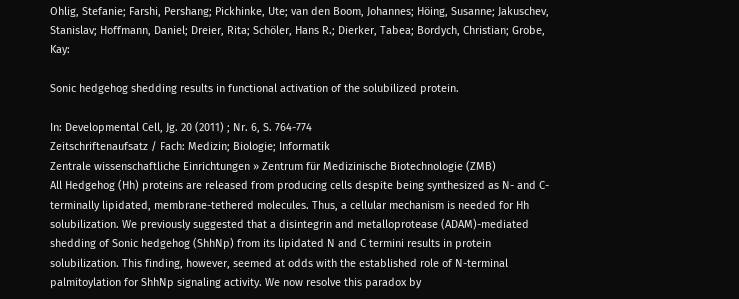Ohlig, Stefanie; Farshi, Pershang; Pickhinke, Ute; van den Boom, Johannes; Höing, Susanne; Jakuschev, Stanislav; Hoffmann, Daniel; Dreier, Rita; Schöler, Hans R.; Dierker, Tabea; Bordych, Christian; Grobe, Kay:

Sonic hedgehog shedding results in functional activation of the solubilized protein.

In: Developmental Cell, Jg. 20 (2011) ; Nr. 6, S. 764-774
Zeitschriftenaufsatz / Fach: Medizin; Biologie; Informatik
Zentrale wissenschaftliche Einrichtungen » Zentrum für Medizinische Biotechnologie (ZMB)
All Hedgehog (Hh) proteins are released from producing cells despite being synthesized as N- and C-terminally lipidated, membrane-tethered molecules. Thus, a cellular mechanism is needed for Hh solubilization. We previously suggested that a disintegrin and metalloprotease (ADAM)-mediated shedding of Sonic hedgehog (ShhNp) from its lipidated N and C termini results in protein solubilization. This finding, however, seemed at odds with the established role of N-terminal palmitoylation for ShhNp signaling activity. We now resolve this paradox by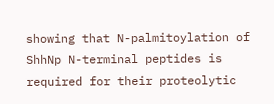showing that N-palmitoylation of ShhNp N-terminal peptides is required for their proteolytic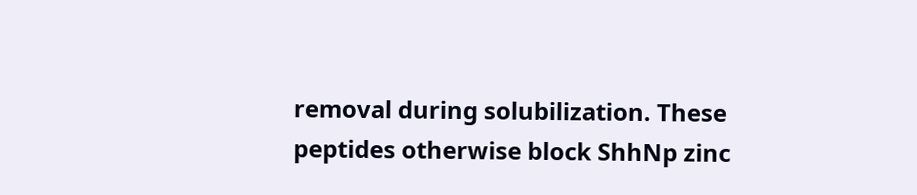removal during solubilization. These peptides otherwise block ShhNp zinc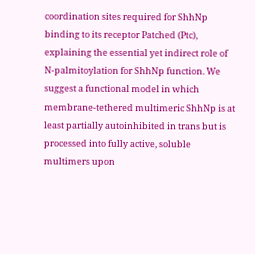coordination sites required for ShhNp binding to its receptor Patched (Ptc), explaining the essential yet indirect role of N-palmitoylation for ShhNp function. We suggest a functional model in which membrane-tethered multimeric ShhNp is at least partially autoinhibited in trans but is processed into fully active, soluble multimers upon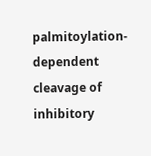palmitoylation-dependent cleavage of inhibitory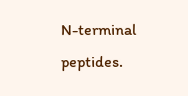N-terminal peptides.